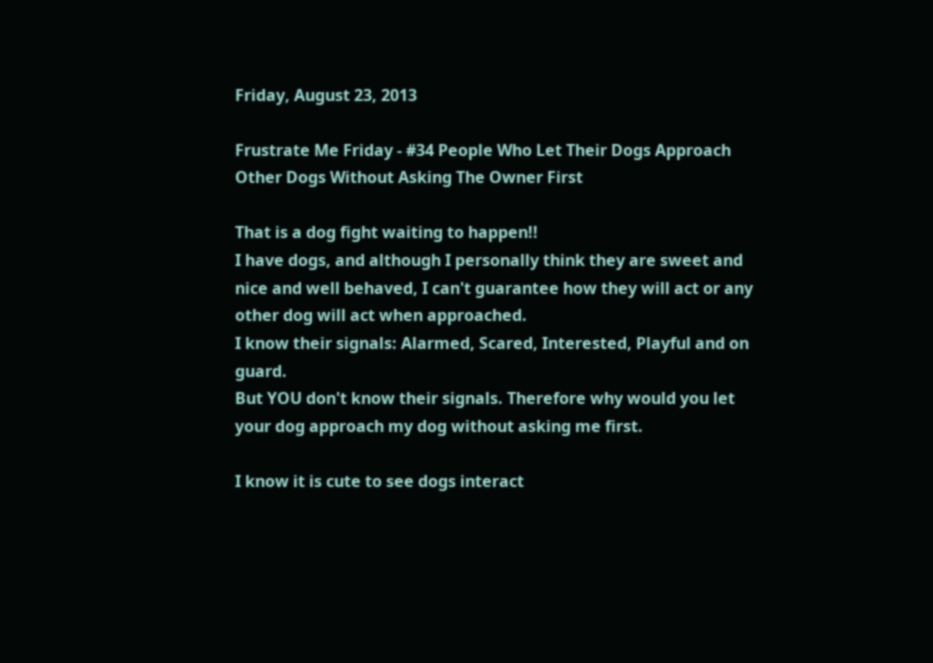Friday, August 23, 2013

Frustrate Me Friday - #34 People Who Let Their Dogs Approach Other Dogs Without Asking The Owner First

That is a dog fight waiting to happen!!
I have dogs, and although I personally think they are sweet and nice and well behaved, I can't guarantee how they will act or any other dog will act when approached.
I know their signals: Alarmed, Scared, Interested, Playful and on guard.
But YOU don't know their signals. Therefore why would you let your dog approach my dog without asking me first.

I know it is cute to see dogs interact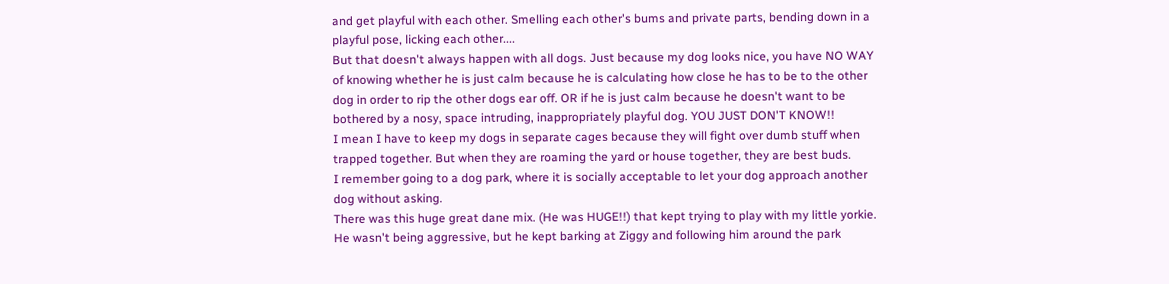and get playful with each other. Smelling each other's bums and private parts, bending down in a playful pose, licking each other....
But that doesn't always happen with all dogs. Just because my dog looks nice, you have NO WAY of knowing whether he is just calm because he is calculating how close he has to be to the other dog in order to rip the other dogs ear off. OR if he is just calm because he doesn't want to be bothered by a nosy, space intruding, inappropriately playful dog. YOU JUST DON'T KNOW!!
I mean I have to keep my dogs in separate cages because they will fight over dumb stuff when trapped together. But when they are roaming the yard or house together, they are best buds.
I remember going to a dog park, where it is socially acceptable to let your dog approach another dog without asking.
There was this huge great dane mix. (He was HUGE!!) that kept trying to play with my little yorkie. He wasn't being aggressive, but he kept barking at Ziggy and following him around the park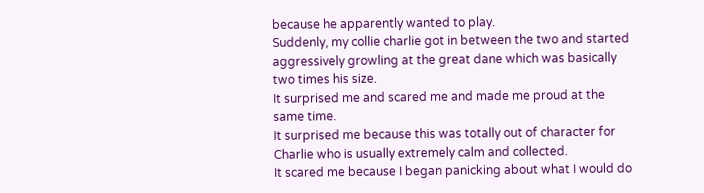because he apparently wanted to play.
Suddenly, my collie charlie got in between the two and started aggressively growling at the great dane which was basically two times his size.
It surprised me and scared me and made me proud at the same time.
It surprised me because this was totally out of character for Charlie who is usually extremely calm and collected.
It scared me because I began panicking about what I would do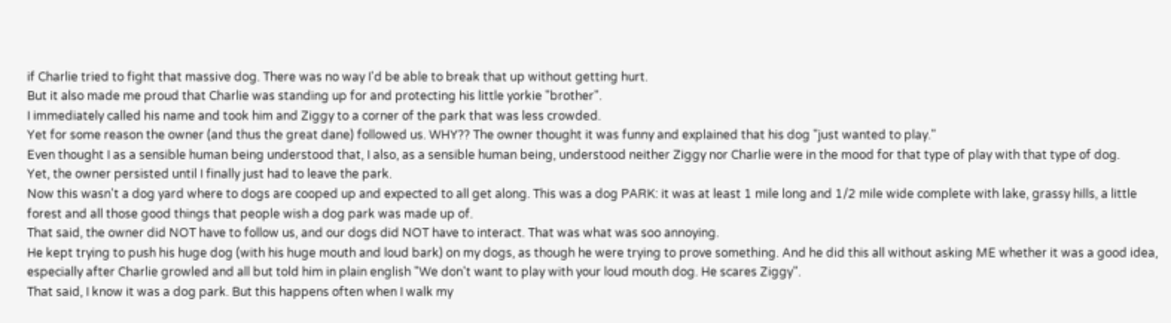if Charlie tried to fight that massive dog. There was no way I'd be able to break that up without getting hurt.
But it also made me proud that Charlie was standing up for and protecting his little yorkie "brother".
I immediately called his name and took him and Ziggy to a corner of the park that was less crowded.
Yet for some reason the owner (and thus the great dane) followed us. WHY?? The owner thought it was funny and explained that his dog "just wanted to play."
Even thought I as a sensible human being understood that, I also, as a sensible human being, understood neither Ziggy nor Charlie were in the mood for that type of play with that type of dog.
Yet, the owner persisted until I finally just had to leave the park.
Now this wasn't a dog yard where to dogs are cooped up and expected to all get along. This was a dog PARK: it was at least 1 mile long and 1/2 mile wide complete with lake, grassy hills, a little forest and all those good things that people wish a dog park was made up of.
That said, the owner did NOT have to follow us, and our dogs did NOT have to interact. That was what was soo annoying.
He kept trying to push his huge dog (with his huge mouth and loud bark) on my dogs, as though he were trying to prove something. And he did this all without asking ME whether it was a good idea, especially after Charlie growled and all but told him in plain english "We don't want to play with your loud mouth dog. He scares Ziggy".
That said, I know it was a dog park. But this happens often when I walk my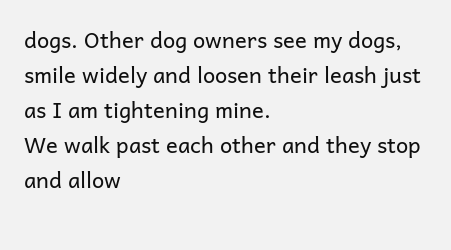dogs. Other dog owners see my dogs, smile widely and loosen their leash just as I am tightening mine.
We walk past each other and they stop and allow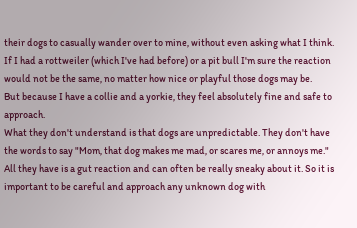their dogs to casually wander over to mine, without even asking what I think.
If I had a rottweiler (which I've had before) or a pit bull I'm sure the reaction would not be the same, no matter how nice or playful those dogs may be.
But because I have a collie and a yorkie, they feel absolutely fine and safe to approach.
What they don't understand is that dogs are unpredictable. They don't have the words to say "Mom, that dog makes me mad, or scares me, or annoys me." All they have is a gut reaction and can often be really sneaky about it. So it is important to be careful and approach any unknown dog with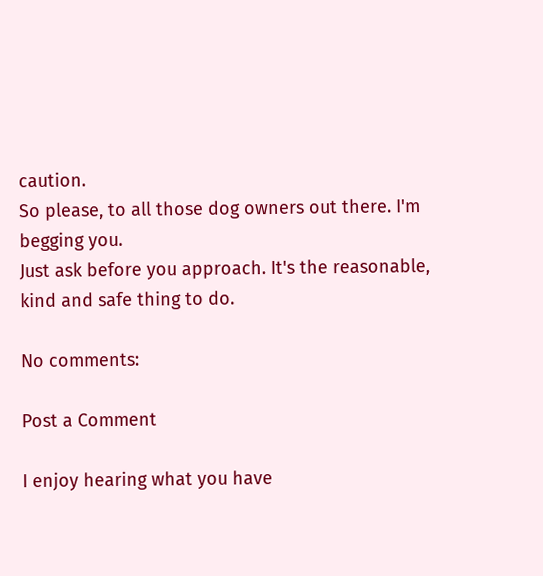caution.
So please, to all those dog owners out there. I'm begging you.
Just ask before you approach. It's the reasonable, kind and safe thing to do.

No comments:

Post a Comment

I enjoy hearing what you have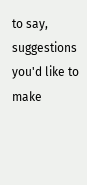to say, suggestions you'd like to make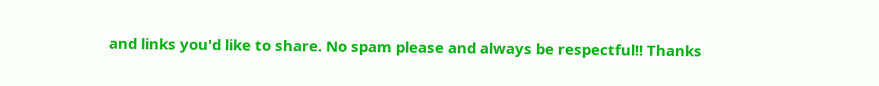and links you'd like to share. No spam please and always be respectful!! Thanks